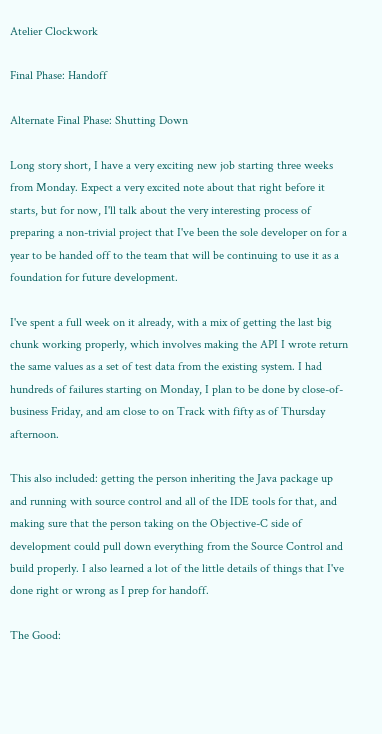Atelier Clockwork

Final Phase: Handoff

Alternate Final Phase: Shutting Down

Long story short, I have a very exciting new job starting three weeks from Monday. Expect a very excited note about that right before it starts, but for now, I'll talk about the very interesting process of preparing a non-trivial project that I've been the sole developer on for a year to be handed off to the team that will be continuing to use it as a foundation for future development.

I've spent a full week on it already, with a mix of getting the last big chunk working properly, which involves making the API I wrote return the same values as a set of test data from the existing system. I had hundreds of failures starting on Monday, I plan to be done by close-of-business Friday, and am close to on Track with fifty as of Thursday afternoon.

This also included: getting the person inheriting the Java package up and running with source control and all of the IDE tools for that, and making sure that the person taking on the Objective-C side of development could pull down everything from the Source Control and build properly. I also learned a lot of the little details of things that I've done right or wrong as I prep for handoff.

The Good: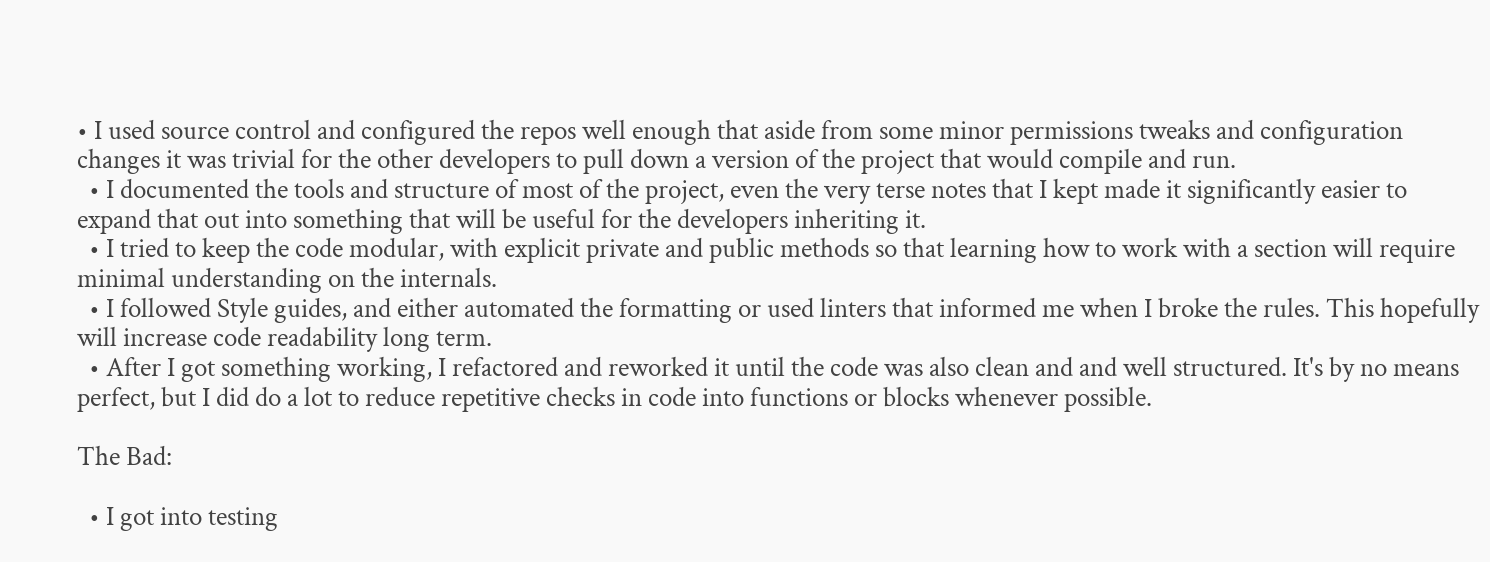• I used source control and configured the repos well enough that aside from some minor permissions tweaks and configuration changes it was trivial for the other developers to pull down a version of the project that would compile and run.
  • I documented the tools and structure of most of the project, even the very terse notes that I kept made it significantly easier to expand that out into something that will be useful for the developers inheriting it.
  • I tried to keep the code modular, with explicit private and public methods so that learning how to work with a section will require minimal understanding on the internals.
  • I followed Style guides, and either automated the formatting or used linters that informed me when I broke the rules. This hopefully will increase code readability long term.
  • After I got something working, I refactored and reworked it until the code was also clean and and well structured. It's by no means perfect, but I did do a lot to reduce repetitive checks in code into functions or blocks whenever possible.

The Bad:

  • I got into testing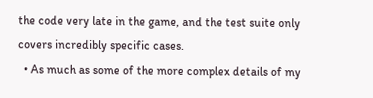the code very late in the game, and the test suite only covers incredibly specific cases.
  • As much as some of the more complex details of my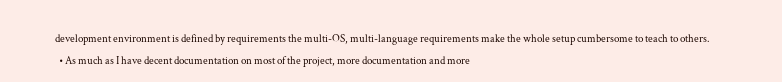development environment is defined by requirements the multi-OS, multi-language requirements make the whole setup cumbersome to teach to others.
  • As much as I have decent documentation on most of the project, more documentation and more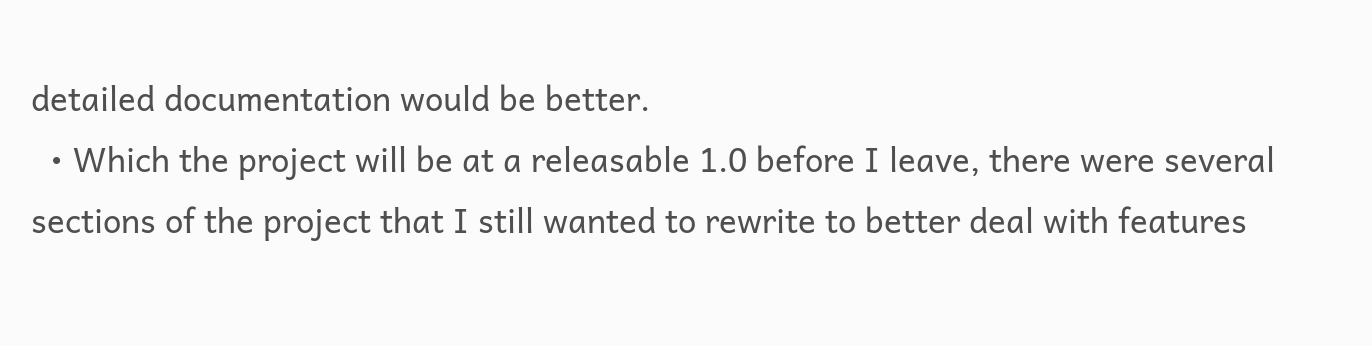detailed documentation would be better.
  • Which the project will be at a releasable 1.0 before I leave, there were several sections of the project that I still wanted to rewrite to better deal with features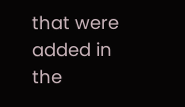that were added in the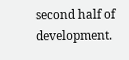second half of development.